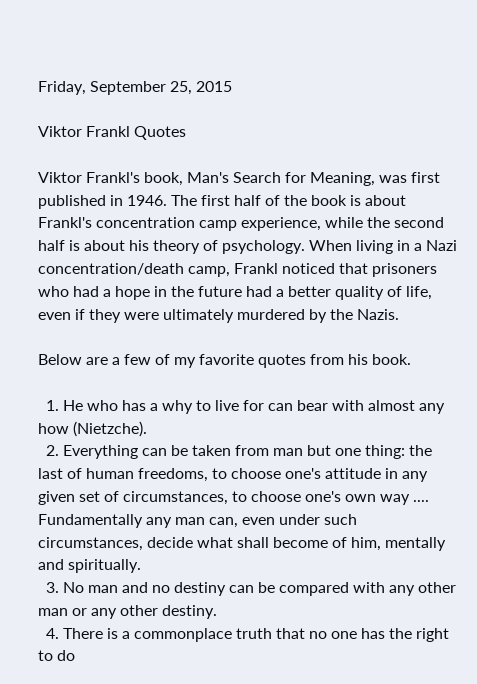Friday, September 25, 2015

Viktor Frankl Quotes

Viktor Frankl's book, Man's Search for Meaning, was first published in 1946. The first half of the book is about Frankl's concentration camp experience, while the second half is about his theory of psychology. When living in a Nazi concentration/death camp, Frankl noticed that prisoners who had a hope in the future had a better quality of life, even if they were ultimately murdered by the Nazis.

Below are a few of my favorite quotes from his book.

  1. He who has a why to live for can bear with almost any how (Nietzche).
  2. Everything can be taken from man but one thing: the last of human freedoms, to choose one's attitude in any given set of circumstances, to choose one's own way .... Fundamentally any man can, even under such circumstances, decide what shall become of him, mentally and spiritually.
  3. No man and no destiny can be compared with any other man or any other destiny.
  4. There is a commonplace truth that no one has the right to do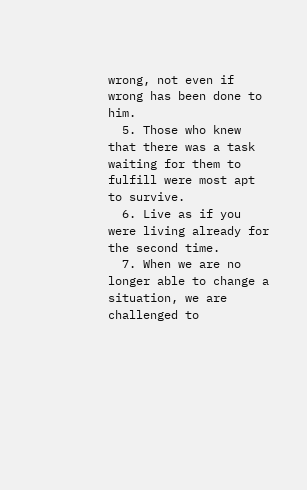wrong, not even if wrong has been done to him.
  5. Those who knew that there was a task waiting for them to fulfill were most apt to survive.
  6. Live as if you were living already for the second time.
  7. When we are no longer able to change a situation, we are challenged to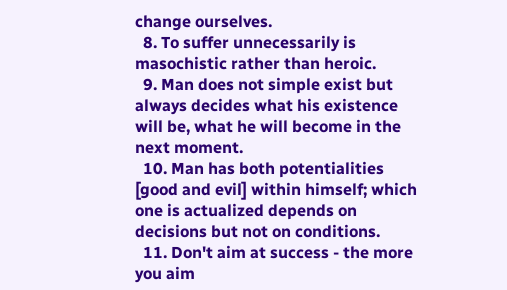change ourselves.
  8. To suffer unnecessarily is masochistic rather than heroic.
  9. Man does not simple exist but always decides what his existence will be, what he will become in the next moment.
  10. Man has both potentialities [good and evil] within himself; which one is actualized depends on decisions but not on conditions.
  11. Don't aim at success - the more you aim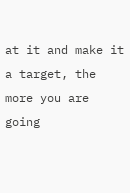at it and make it a target, the more you are going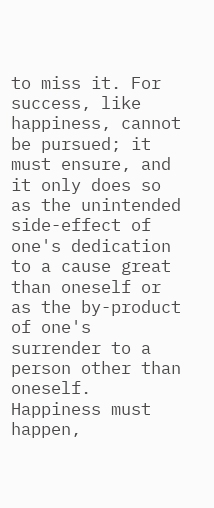to miss it. For success, like happiness, cannot be pursued; it must ensure, and it only does so as the unintended side-effect of one's dedication to a cause great than oneself or as the by-product of one's surrender to a person other than oneself. Happiness must happen,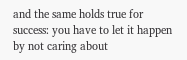and the same holds true for success: you have to let it happen by not caring about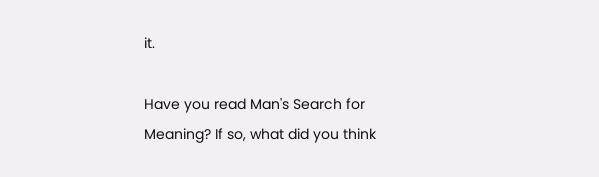it.

Have you read Man's Search for Meaning? If so, what did you think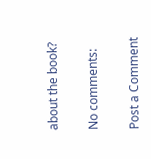about the book?

No comments:

Post a Comment